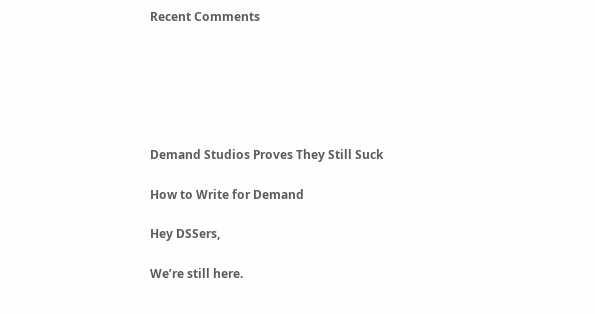Recent Comments






Demand Studios Proves They Still Suck

How to Write for Demand

Hey DSSers,

We’re still here.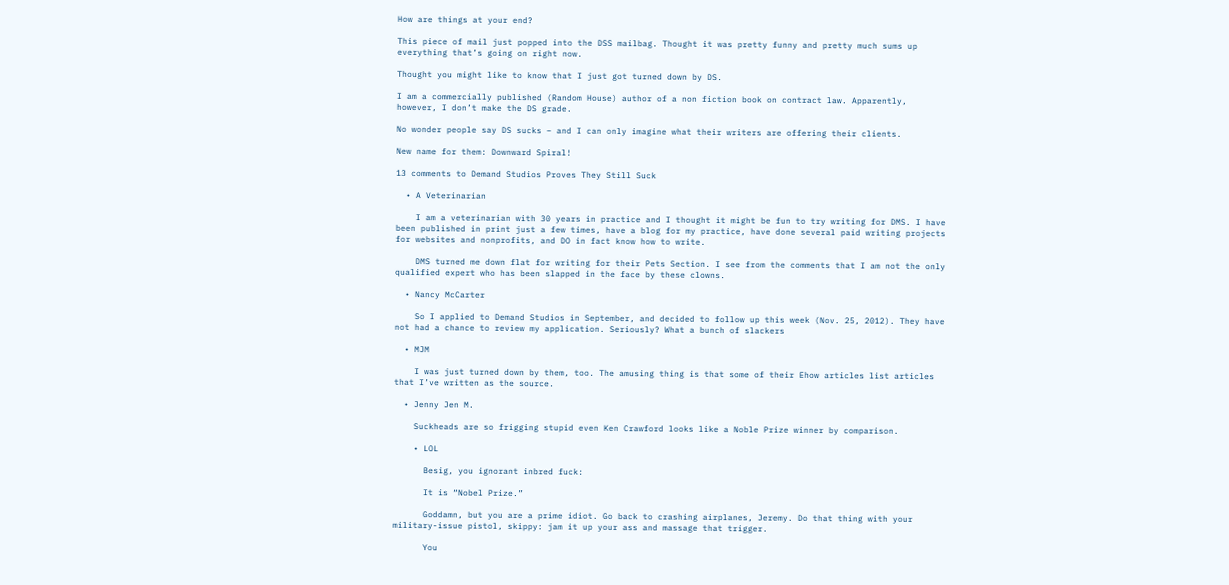How are things at your end?

This piece of mail just popped into the DSS mailbag. Thought it was pretty funny and pretty much sums up everything that’s going on right now.

Thought you might like to know that I just got turned down by DS.

I am a commercially published (Random House) author of a non fiction book on contract law. Apparently, however, I don’t make the DS grade.

No wonder people say DS sucks – and I can only imagine what their writers are offering their clients.

New name for them: Downward Spiral!

13 comments to Demand Studios Proves They Still Suck

  • A Veterinarian

    I am a veterinarian with 30 years in practice and I thought it might be fun to try writing for DMS. I have been published in print just a few times, have a blog for my practice, have done several paid writing projects for websites and nonprofits, and DO in fact know how to write.

    DMS turned me down flat for writing for their Pets Section. I see from the comments that I am not the only qualified expert who has been slapped in the face by these clowns.

  • Nancy McCarter

    So I applied to Demand Studios in September, and decided to follow up this week (Nov. 25, 2012). They have not had a chance to review my application. Seriously? What a bunch of slackers

  • MJM

    I was just turned down by them, too. The amusing thing is that some of their Ehow articles list articles that I’ve written as the source.

  • Jenny Jen M.

    Suckheads are so frigging stupid even Ken Crawford looks like a Noble Prize winner by comparison.

    • LOL

      Besig, you ignorant inbred fuck:

      It is “Nobel Prize.”

      Goddamn, but you are a prime idiot. Go back to crashing airplanes, Jeremy. Do that thing with your military-issue pistol, skippy: jam it up your ass and massage that trigger.

      You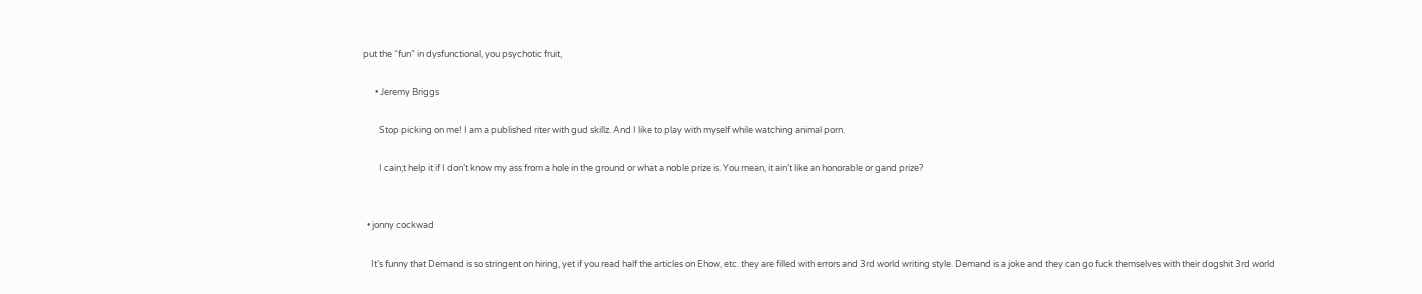put the “fun” in dysfunctional, you psychotic fruit,

      • Jeremy Briggs

        Stop picking on me! I am a published riter with gud skillz. And I like to play with myself while watching animal porn.

        I cain;t help it if I don’t know my ass from a hole in the ground or what a noble prize is. You mean, it ain’t like an honorable or gand prize?


  • jonny cockwad

    It’s funny that Demand is so stringent on hiring, yet if you read half the articles on Ehow, etc. they are filled with errors and 3rd world writing style. Demand is a joke and they can go fuck themselves with their dogshit 3rd world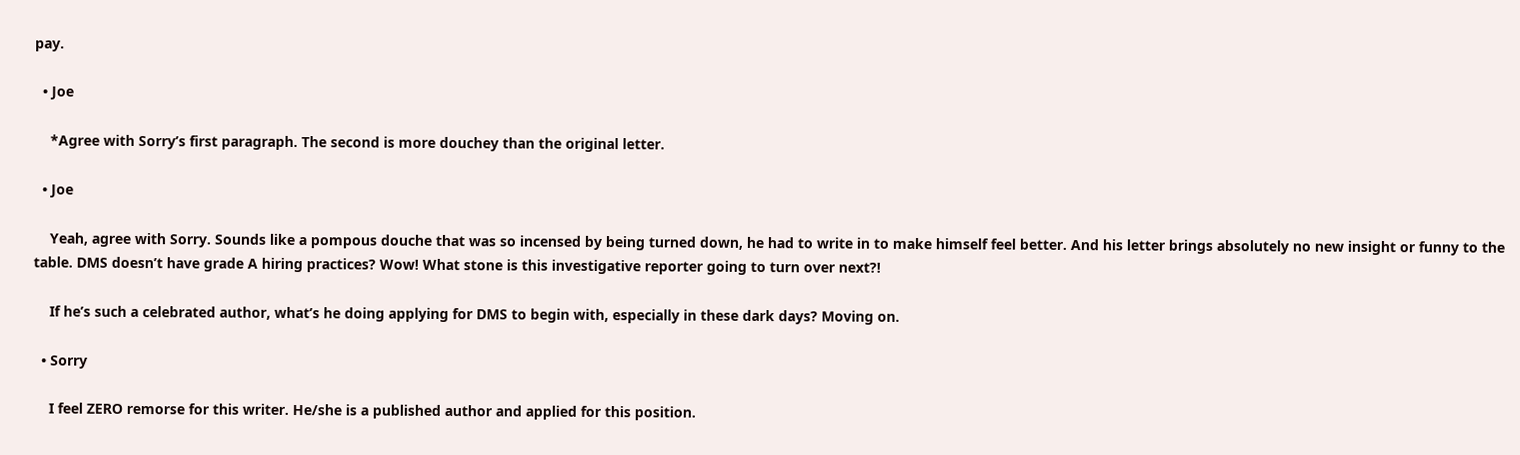pay.

  • Joe

    *Agree with Sorry’s first paragraph. The second is more douchey than the original letter.

  • Joe

    Yeah, agree with Sorry. Sounds like a pompous douche that was so incensed by being turned down, he had to write in to make himself feel better. And his letter brings absolutely no new insight or funny to the table. DMS doesn’t have grade A hiring practices? Wow! What stone is this investigative reporter going to turn over next?!

    If he’s such a celebrated author, what’s he doing applying for DMS to begin with, especially in these dark days? Moving on.

  • Sorry

    I feel ZERO remorse for this writer. He/she is a published author and applied for this position.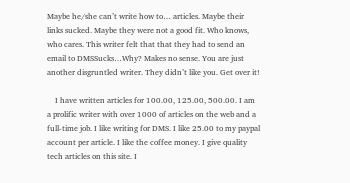Maybe he/she can’t write how to… articles. Maybe their links sucked. Maybe they were not a good fit. Who knows, who cares. This writer felt that that they had to send an email to DMSSucks…Why? Makes no sense. You are just another disgruntled writer. They didn’t like you. Get over it!

    I have written articles for 100.00, 125.00, 500.00. I am a prolific writer with over 1000 of articles on the web and a full-time job. I like writing for DMS. I like 25.00 to my paypal account per article. I like the coffee money. I give quality tech articles on this site. I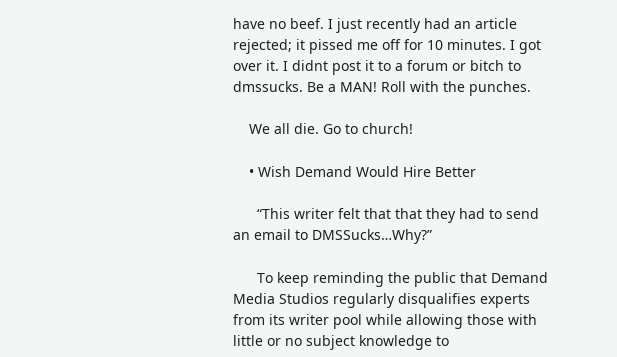have no beef. I just recently had an article rejected; it pissed me off for 10 minutes. I got over it. I didnt post it to a forum or bitch to dmssucks. Be a MAN! Roll with the punches.

    We all die. Go to church!

    • Wish Demand Would Hire Better

      “This writer felt that that they had to send an email to DMSSucks…Why?”

      To keep reminding the public that Demand Media Studios regularly disqualifies experts from its writer pool while allowing those with little or no subject knowledge to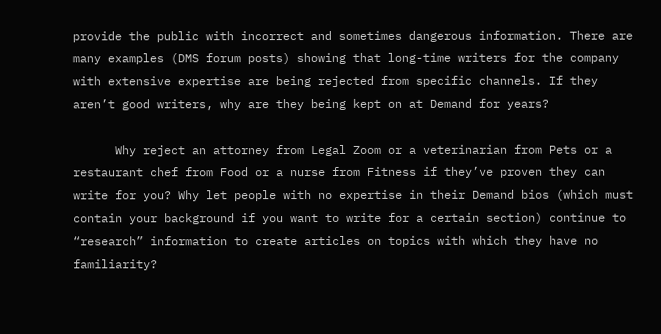provide the public with incorrect and sometimes dangerous information. There are many examples (DMS forum posts) showing that long-time writers for the company with extensive expertise are being rejected from specific channels. If they aren’t good writers, why are they being kept on at Demand for years?

      Why reject an attorney from Legal Zoom or a veterinarian from Pets or a restaurant chef from Food or a nurse from Fitness if they’ve proven they can write for you? Why let people with no expertise in their Demand bios (which must contain your background if you want to write for a certain section) continue to “research” information to create articles on topics with which they have no familiarity?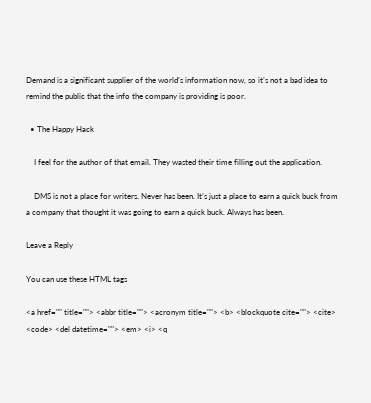Demand is a significant supplier of the world’s information now, so it’s not a bad idea to remind the public that the info the company is providing is poor.

  • The Happy Hack

    I feel for the author of that email. They wasted their time filling out the application.

    DMS is not a place for writers. Never has been. It’s just a place to earn a quick buck from a company that thought it was going to earn a quick buck. Always has been.

Leave a Reply

You can use these HTML tags

<a href="" title=""> <abbr title=""> <acronym title=""> <b> <blockquote cite=""> <cite> <code> <del datetime=""> <em> <i> <q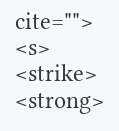cite=""> <s> <strike> <strong>